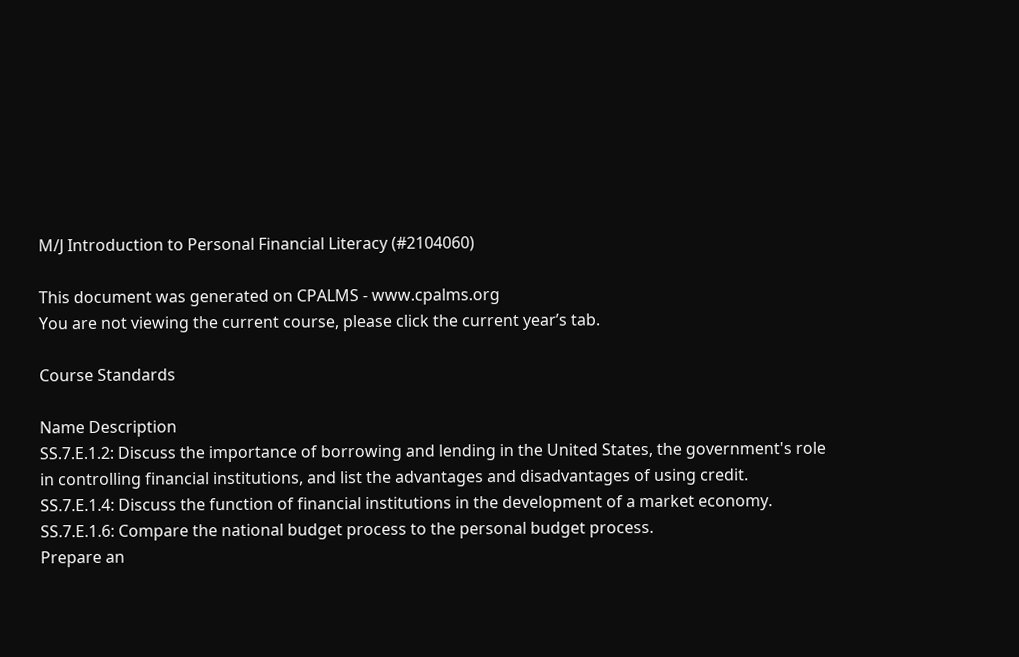M/J Introduction to Personal Financial Literacy (#2104060)

This document was generated on CPALMS - www.cpalms.org
You are not viewing the current course, please click the current year’s tab.

Course Standards

Name Description
SS.7.E.1.2: Discuss the importance of borrowing and lending in the United States, the government's role in controlling financial institutions, and list the advantages and disadvantages of using credit.
SS.7.E.1.4: Discuss the function of financial institutions in the development of a market economy.
SS.7.E.1.6: Compare the national budget process to the personal budget process.
Prepare an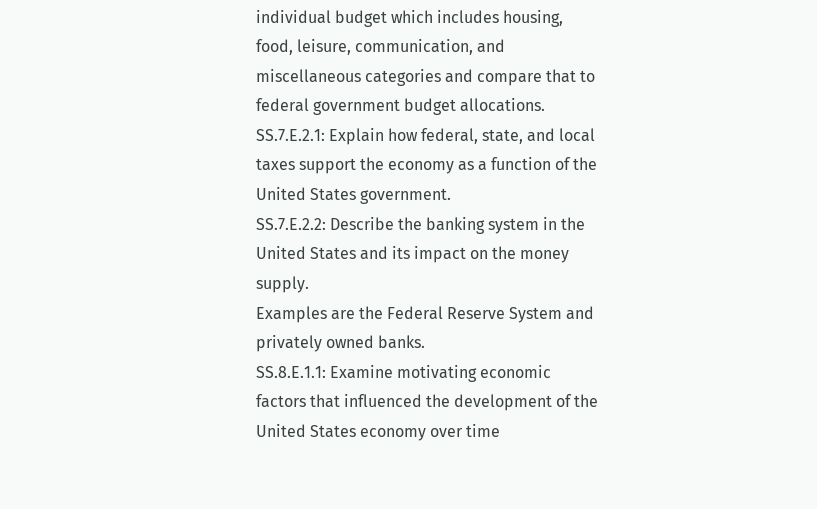individual budget which includes housing, food, leisure, communication, and miscellaneous categories and compare that to federal government budget allocations.
SS.7.E.2.1: Explain how federal, state, and local taxes support the economy as a function of the United States government.
SS.7.E.2.2: Describe the banking system in the United States and its impact on the money supply.
Examples are the Federal Reserve System and privately owned banks.
SS.8.E.1.1: Examine motivating economic factors that influenced the development of the United States economy over time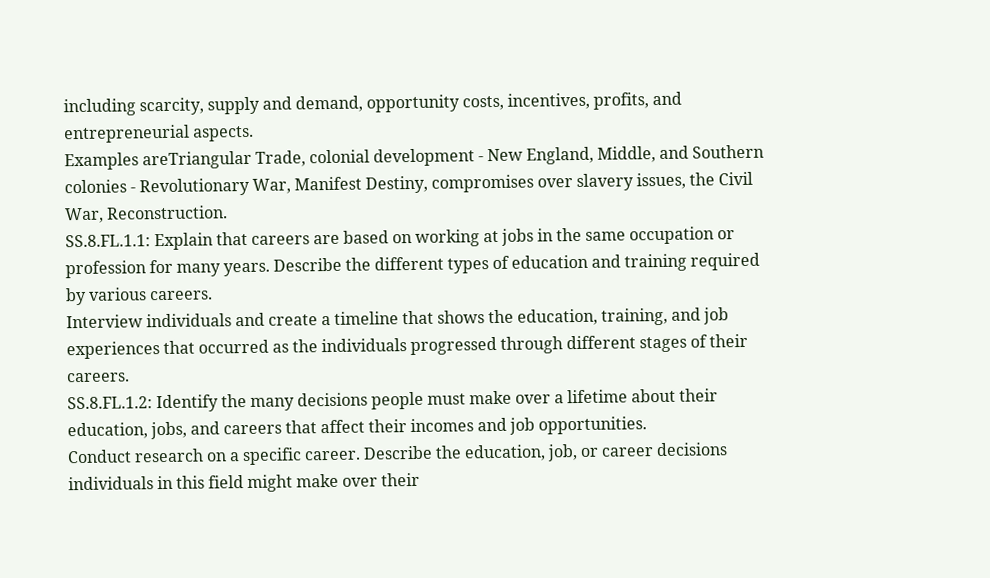including scarcity, supply and demand, opportunity costs, incentives, profits, and entrepreneurial aspects.
Examples areTriangular Trade, colonial development - New England, Middle, and Southern colonies - Revolutionary War, Manifest Destiny, compromises over slavery issues, the Civil War, Reconstruction.
SS.8.FL.1.1: Explain that careers are based on working at jobs in the same occupation or profession for many years. Describe the different types of education and training required by various careers.
Interview individuals and create a timeline that shows the education, training, and job experiences that occurred as the individuals progressed through different stages of their careers.
SS.8.FL.1.2: Identify the many decisions people must make over a lifetime about their education, jobs, and careers that affect their incomes and job opportunities.
Conduct research on a specific career. Describe the education, job, or career decisions individuals in this field might make over their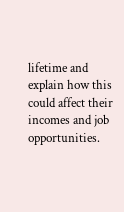lifetime and explain how this could affect their incomes and job opportunities.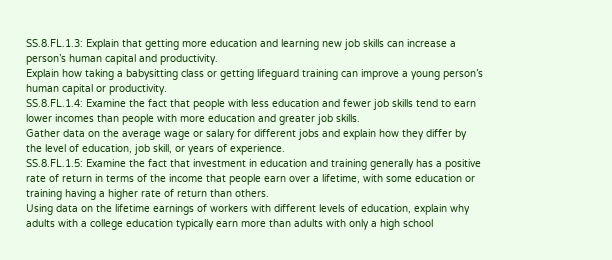SS.8.FL.1.3: Explain that getting more education and learning new job skills can increase a person’s human capital and productivity.
Explain how taking a babysitting class or getting lifeguard training can improve a young person’s human capital or productivity.
SS.8.FL.1.4: Examine the fact that people with less education and fewer job skills tend to earn lower incomes than people with more education and greater job skills.
Gather data on the average wage or salary for different jobs and explain how they differ by the level of education, job skill, or years of experience.
SS.8.FL.1.5: Examine the fact that investment in education and training generally has a positive rate of return in terms of the income that people earn over a lifetime, with some education or training having a higher rate of return than others.
Using data on the lifetime earnings of workers with different levels of education, explain why adults with a college education typically earn more than adults with only a high school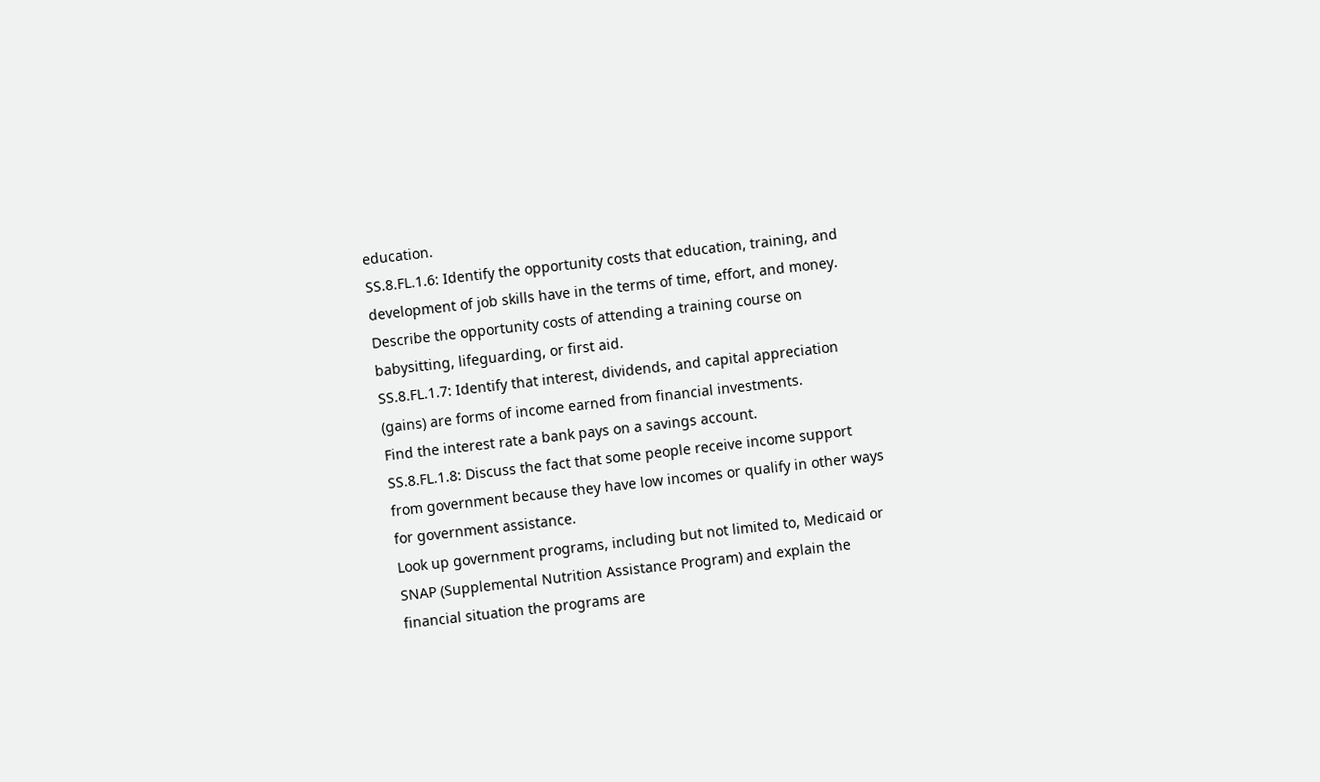education.
SS.8.FL.1.6: Identify the opportunity costs that education, training, and development of job skills have in the terms of time, effort, and money.
Describe the opportunity costs of attending a training course on babysitting, lifeguarding, or first aid.
SS.8.FL.1.7: Identify that interest, dividends, and capital appreciation (gains) are forms of income earned from financial investments.
Find the interest rate a bank pays on a savings account.
SS.8.FL.1.8: Discuss the fact that some people receive income support from government because they have low incomes or qualify in other ways for government assistance.
Look up government programs, including but not limited to, Medicaid or SNAP (Supplemental Nutrition Assistance Program) and explain the financial situation the programs are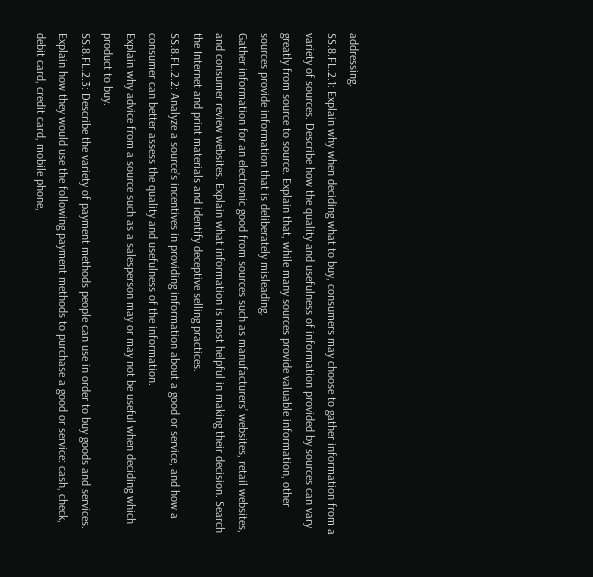addressing.
SS.8.FL.2.1: Explain why when deciding what to buy, consumers may choose to gather information from a variety of sources. Describe how the quality and usefulness of information provided by sources can vary greatly from source to source. Explain that, while many sources provide valuable information, other sources provide information that is deliberately misleading.
Gather information for an electronic good from sources such as manufacturers’ websites, retail websites, and consumer review websites. Explain what information is most helpful in making their decision. Search the Internet and print materials and identify deceptive selling practices.
SS.8.FL.2.2: Analyze a source’s incentives in providing information about a good or service, and how a consumer can better assess the quality and usefulness of the information.
Explain why advice from a source such as a salesperson may or may not be useful when deciding which product to buy.
SS.8.FL.2.3: Describe the variety of payment methods people can use in order to buy goods and services.
Explain how they would use the following payment methods to purchase a good or service: cash, check, debit card, credit card, mobile phone,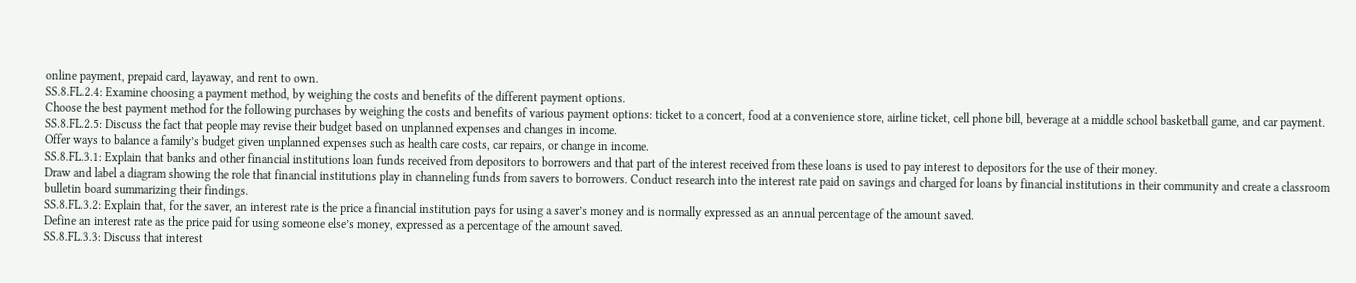online payment, prepaid card, layaway, and rent to own.
SS.8.FL.2.4: Examine choosing a payment method, by weighing the costs and benefits of the different payment options.
Choose the best payment method for the following purchases by weighing the costs and benefits of various payment options: ticket to a concert, food at a convenience store, airline ticket, cell phone bill, beverage at a middle school basketball game, and car payment.
SS.8.FL.2.5: Discuss the fact that people may revise their budget based on unplanned expenses and changes in income.
Offer ways to balance a family’s budget given unplanned expenses such as health care costs, car repairs, or change in income.
SS.8.FL.3.1: Explain that banks and other financial institutions loan funds received from depositors to borrowers and that part of the interest received from these loans is used to pay interest to depositors for the use of their money.
Draw and label a diagram showing the role that financial institutions play in channeling funds from savers to borrowers. Conduct research into the interest rate paid on savings and charged for loans by financial institutions in their community and create a classroom bulletin board summarizing their findings.
SS.8.FL.3.2: Explain that, for the saver, an interest rate is the price a financial institution pays for using a saver’s money and is normally expressed as an annual percentage of the amount saved.
Define an interest rate as the price paid for using someone else’s money, expressed as a percentage of the amount saved.
SS.8.FL.3.3: Discuss that interest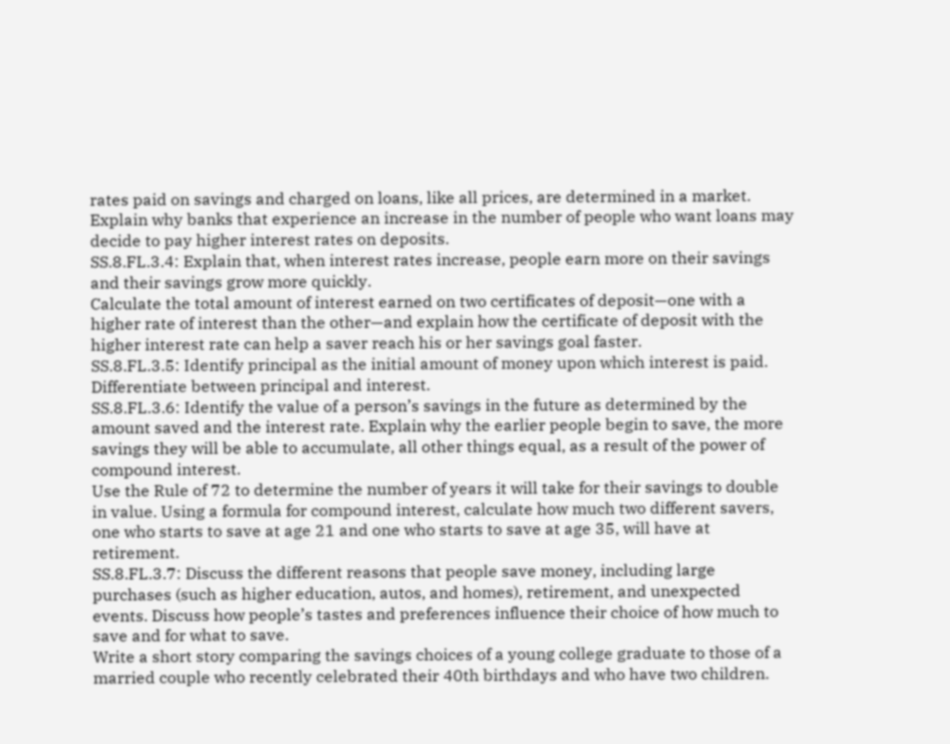rates paid on savings and charged on loans, like all prices, are determined in a market.
Explain why banks that experience an increase in the number of people who want loans may decide to pay higher interest rates on deposits.
SS.8.FL.3.4: Explain that, when interest rates increase, people earn more on their savings and their savings grow more quickly.
Calculate the total amount of interest earned on two certificates of deposit—one with a higher rate of interest than the other—and explain how the certificate of deposit with the higher interest rate can help a saver reach his or her savings goal faster.
SS.8.FL.3.5: Identify principal as the initial amount of money upon which interest is paid.
Differentiate between principal and interest.
SS.8.FL.3.6: Identify the value of a person’s savings in the future as determined by the amount saved and the interest rate. Explain why the earlier people begin to save, the more savings they will be able to accumulate, all other things equal, as a result of the power of compound interest.
Use the Rule of 72 to determine the number of years it will take for their savings to double in value. Using a formula for compound interest, calculate how much two different savers, one who starts to save at age 21 and one who starts to save at age 35, will have at retirement.
SS.8.FL.3.7: Discuss the different reasons that people save money, including large purchases (such as higher education, autos, and homes), retirement, and unexpected events. Discuss how people’s tastes and preferences influence their choice of how much to save and for what to save.
Write a short story comparing the savings choices of a young college graduate to those of a married couple who recently celebrated their 40th birthdays and who have two children.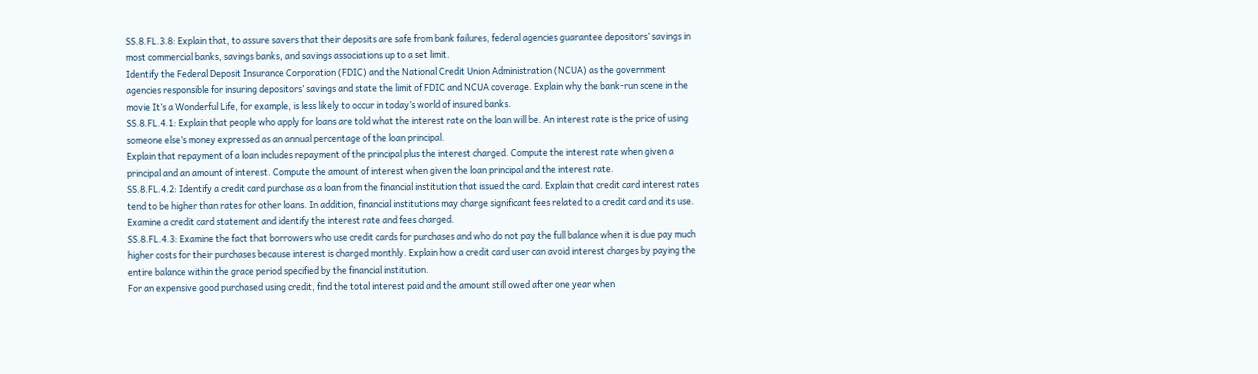SS.8.FL.3.8: Explain that, to assure savers that their deposits are safe from bank failures, federal agencies guarantee depositors’ savings in most commercial banks, savings banks, and savings associations up to a set limit.
Identify the Federal Deposit Insurance Corporation (FDIC) and the National Credit Union Administration (NCUA) as the government agencies responsible for insuring depositors’ savings and state the limit of FDIC and NCUA coverage. Explain why the bank-run scene in the movie It’s a Wonderful Life, for example, is less likely to occur in today’s world of insured banks.
SS.8.FL.4.1: Explain that people who apply for loans are told what the interest rate on the loan will be. An interest rate is the price of using someone else’s money expressed as an annual percentage of the loan principal.
Explain that repayment of a loan includes repayment of the principal plus the interest charged. Compute the interest rate when given a principal and an amount of interest. Compute the amount of interest when given the loan principal and the interest rate.
SS.8.FL.4.2: Identify a credit card purchase as a loan from the financial institution that issued the card. Explain that credit card interest rates tend to be higher than rates for other loans. In addition, financial institutions may charge significant fees related to a credit card and its use.
Examine a credit card statement and identify the interest rate and fees charged.
SS.8.FL.4.3: Examine the fact that borrowers who use credit cards for purchases and who do not pay the full balance when it is due pay much higher costs for their purchases because interest is charged monthly. Explain how a credit card user can avoid interest charges by paying the entire balance within the grace period specified by the financial institution.
For an expensive good purchased using credit, find the total interest paid and the amount still owed after one year when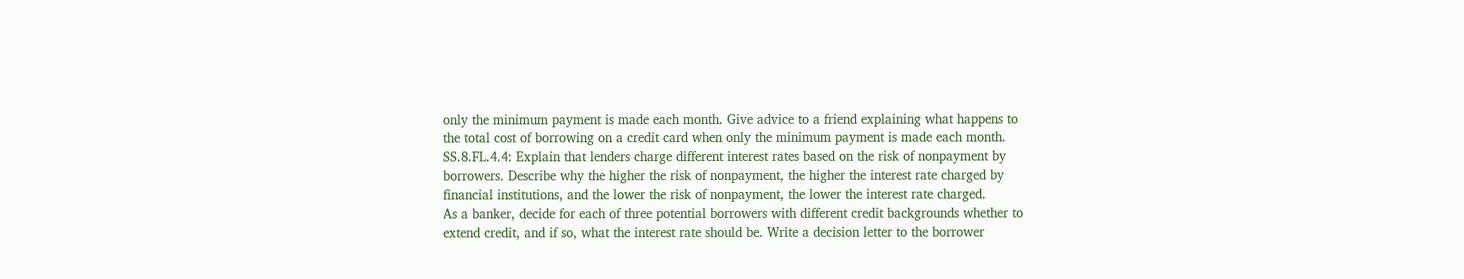only the minimum payment is made each month. Give advice to a friend explaining what happens to the total cost of borrowing on a credit card when only the minimum payment is made each month.
SS.8.FL.4.4: Explain that lenders charge different interest rates based on the risk of nonpayment by borrowers. Describe why the higher the risk of nonpayment, the higher the interest rate charged by financial institutions, and the lower the risk of nonpayment, the lower the interest rate charged.
As a banker, decide for each of three potential borrowers with different credit backgrounds whether to extend credit, and if so, what the interest rate should be. Write a decision letter to the borrower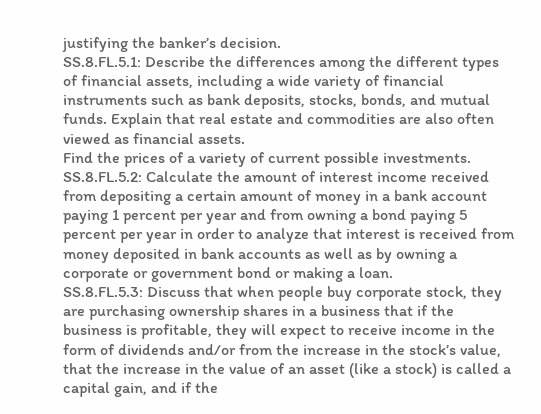justifying the banker’s decision.
SS.8.FL.5.1: Describe the differences among the different types of financial assets, including a wide variety of financial instruments such as bank deposits, stocks, bonds, and mutual funds. Explain that real estate and commodities are also often viewed as financial assets.
Find the prices of a variety of current possible investments.
SS.8.FL.5.2: Calculate the amount of interest income received from depositing a certain amount of money in a bank account paying 1 percent per year and from owning a bond paying 5 percent per year in order to analyze that interest is received from money deposited in bank accounts as well as by owning a corporate or government bond or making a loan.
SS.8.FL.5.3: Discuss that when people buy corporate stock, they are purchasing ownership shares in a business that if the business is profitable, they will expect to receive income in the form of dividends and/or from the increase in the stock’s value, that the increase in the value of an asset (like a stock) is called a capital gain, and if the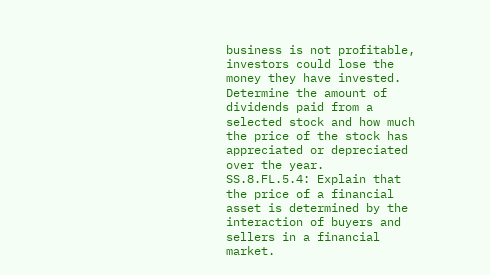business is not profitable, investors could lose the money they have invested.
Determine the amount of dividends paid from a selected stock and how much the price of the stock has appreciated or depreciated over the year.
SS.8.FL.5.4: Explain that the price of a financial asset is determined by the interaction of buyers and sellers in a financial market.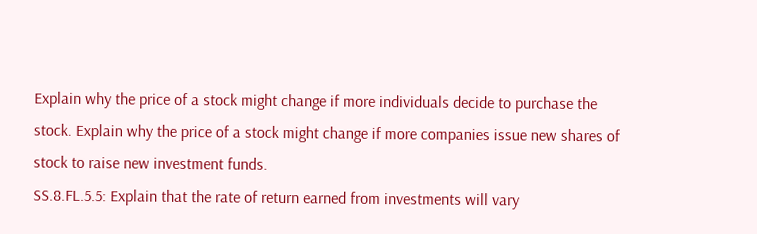Explain why the price of a stock might change if more individuals decide to purchase the stock. Explain why the price of a stock might change if more companies issue new shares of stock to raise new investment funds.
SS.8.FL.5.5: Explain that the rate of return earned from investments will vary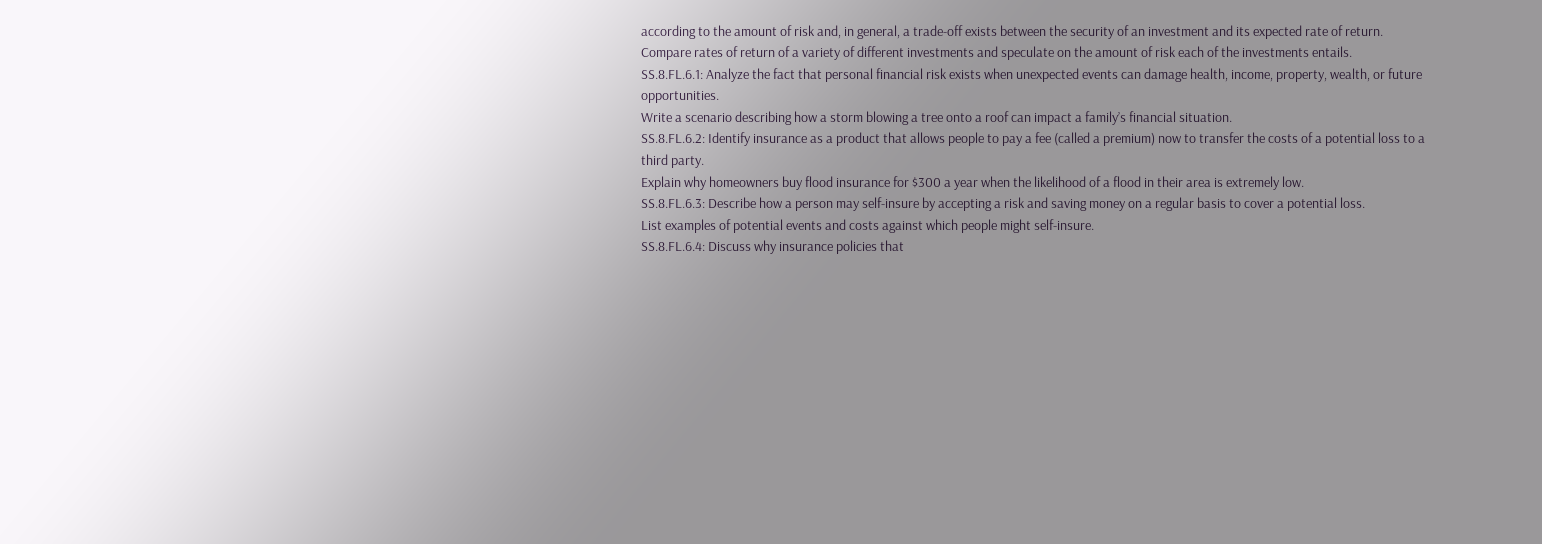according to the amount of risk and, in general, a trade-off exists between the security of an investment and its expected rate of return.
Compare rates of return of a variety of different investments and speculate on the amount of risk each of the investments entails.
SS.8.FL.6.1: Analyze the fact that personal financial risk exists when unexpected events can damage health, income, property, wealth, or future opportunities.
Write a scenario describing how a storm blowing a tree onto a roof can impact a family’s financial situation.
SS.8.FL.6.2: Identify insurance as a product that allows people to pay a fee (called a premium) now to transfer the costs of a potential loss to a third party.
Explain why homeowners buy flood insurance for $300 a year when the likelihood of a flood in their area is extremely low.
SS.8.FL.6.3: Describe how a person may self-insure by accepting a risk and saving money on a regular basis to cover a potential loss.
List examples of potential events and costs against which people might self-insure.
SS.8.FL.6.4: Discuss why insurance policies that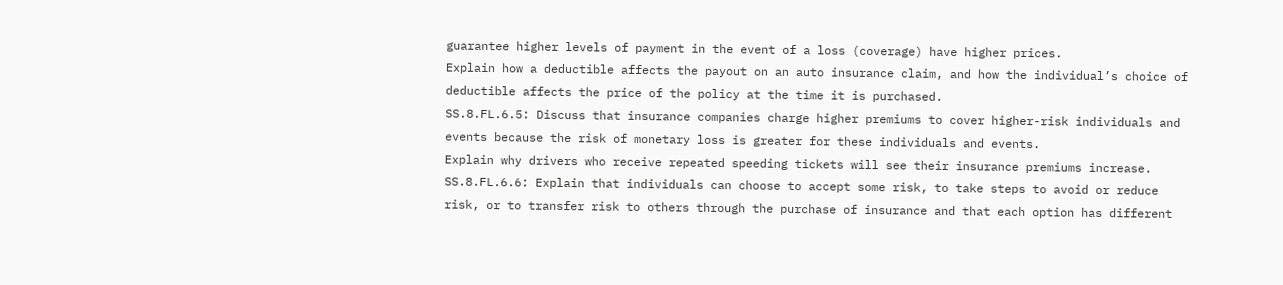guarantee higher levels of payment in the event of a loss (coverage) have higher prices.
Explain how a deductible affects the payout on an auto insurance claim, and how the individual’s choice of deductible affects the price of the policy at the time it is purchased.
SS.8.FL.6.5: Discuss that insurance companies charge higher premiums to cover higher-risk individuals and events because the risk of monetary loss is greater for these individuals and events.
Explain why drivers who receive repeated speeding tickets will see their insurance premiums increase.
SS.8.FL.6.6: Explain that individuals can choose to accept some risk, to take steps to avoid or reduce risk, or to transfer risk to others through the purchase of insurance and that each option has different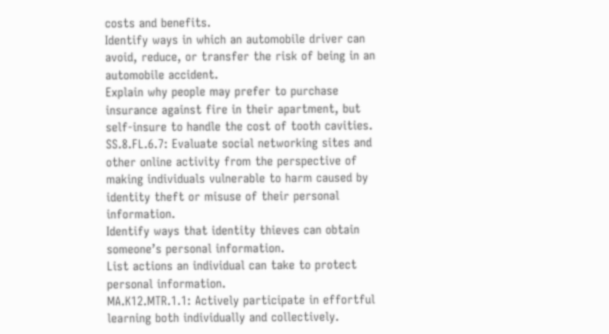costs and benefits.
Identify ways in which an automobile driver can avoid, reduce, or transfer the risk of being in an automobile accident.
Explain why people may prefer to purchase insurance against fire in their apartment, but self-insure to handle the cost of tooth cavities.
SS.8.FL.6.7: Evaluate social networking sites and other online activity from the perspective of making individuals vulnerable to harm caused by identity theft or misuse of their personal information.
Identify ways that identity thieves can obtain someone’s personal information.
List actions an individual can take to protect personal information.
MA.K12.MTR.1.1: Actively participate in effortful learning both individually and collectively.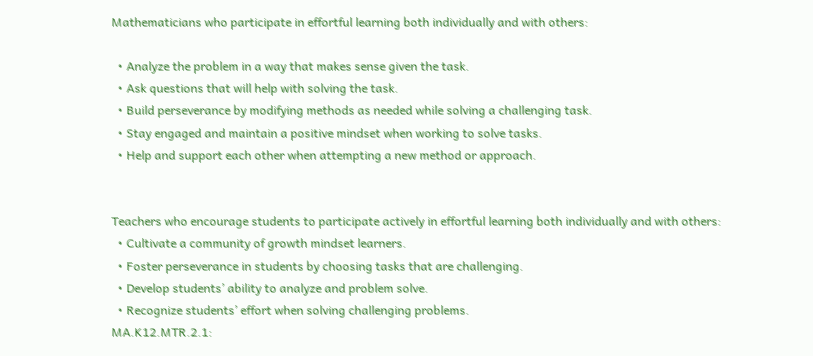Mathematicians who participate in effortful learning both individually and with others:

  • Analyze the problem in a way that makes sense given the task.
  • Ask questions that will help with solving the task.
  • Build perseverance by modifying methods as needed while solving a challenging task.
  • Stay engaged and maintain a positive mindset when working to solve tasks.
  • Help and support each other when attempting a new method or approach.


Teachers who encourage students to participate actively in effortful learning both individually and with others:
  • Cultivate a community of growth mindset learners.
  • Foster perseverance in students by choosing tasks that are challenging.
  • Develop students’ ability to analyze and problem solve.
  • Recognize students’ effort when solving challenging problems.
MA.K12.MTR.2.1: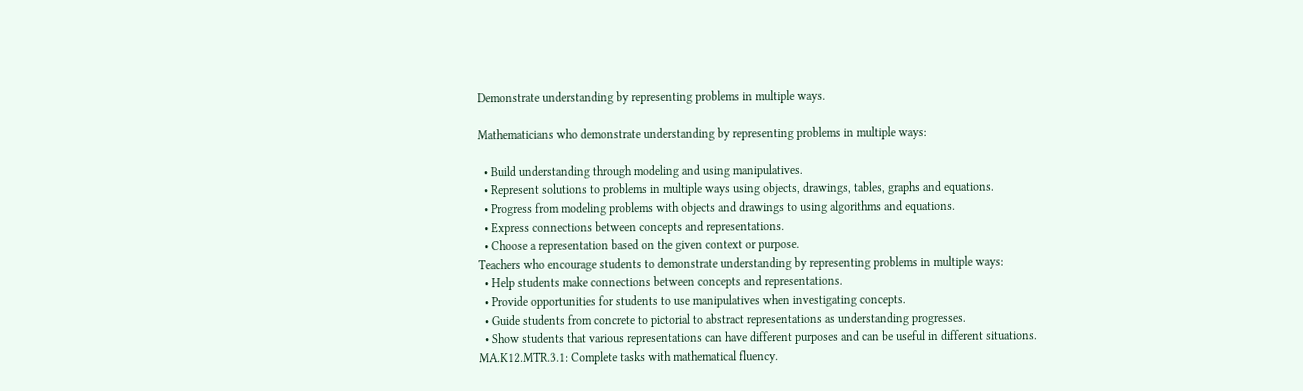Demonstrate understanding by representing problems in multiple ways.

Mathematicians who demonstrate understanding by representing problems in multiple ways:

  • Build understanding through modeling and using manipulatives.
  • Represent solutions to problems in multiple ways using objects, drawings, tables, graphs and equations.
  • Progress from modeling problems with objects and drawings to using algorithms and equations.
  • Express connections between concepts and representations.
  • Choose a representation based on the given context or purpose.
Teachers who encourage students to demonstrate understanding by representing problems in multiple ways:
  • Help students make connections between concepts and representations.
  • Provide opportunities for students to use manipulatives when investigating concepts.
  • Guide students from concrete to pictorial to abstract representations as understanding progresses.
  • Show students that various representations can have different purposes and can be useful in different situations.
MA.K12.MTR.3.1: Complete tasks with mathematical fluency.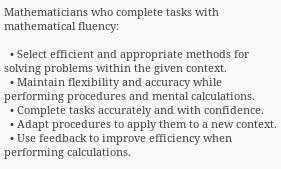Mathematicians who complete tasks with mathematical fluency:

  • Select efficient and appropriate methods for solving problems within the given context.
  • Maintain flexibility and accuracy while performing procedures and mental calculations.
  • Complete tasks accurately and with confidence.
  • Adapt procedures to apply them to a new context.
  • Use feedback to improve efficiency when performing calculations.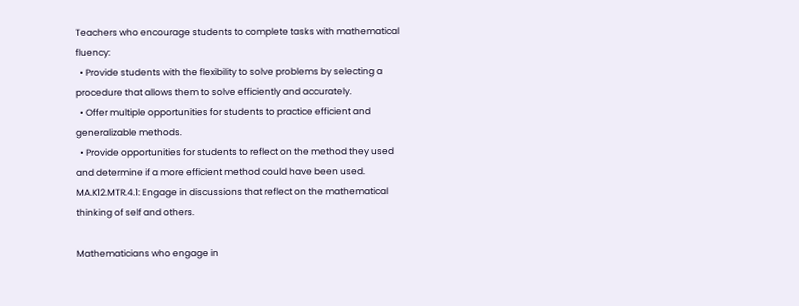Teachers who encourage students to complete tasks with mathematical fluency:
  • Provide students with the flexibility to solve problems by selecting a procedure that allows them to solve efficiently and accurately.
  • Offer multiple opportunities for students to practice efficient and generalizable methods.
  • Provide opportunities for students to reflect on the method they used and determine if a more efficient method could have been used.
MA.K12.MTR.4.1: Engage in discussions that reflect on the mathematical thinking of self and others.

Mathematicians who engage in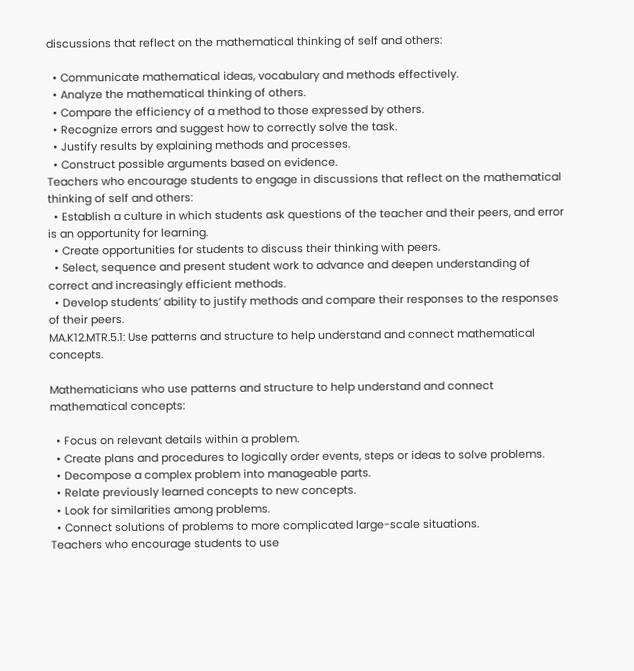discussions that reflect on the mathematical thinking of self and others:

  • Communicate mathematical ideas, vocabulary and methods effectively.
  • Analyze the mathematical thinking of others.
  • Compare the efficiency of a method to those expressed by others.
  • Recognize errors and suggest how to correctly solve the task.
  • Justify results by explaining methods and processes.
  • Construct possible arguments based on evidence.
Teachers who encourage students to engage in discussions that reflect on the mathematical thinking of self and others:
  • Establish a culture in which students ask questions of the teacher and their peers, and error is an opportunity for learning.
  • Create opportunities for students to discuss their thinking with peers.
  • Select, sequence and present student work to advance and deepen understanding of correct and increasingly efficient methods.
  • Develop students’ ability to justify methods and compare their responses to the responses of their peers.
MA.K12.MTR.5.1: Use patterns and structure to help understand and connect mathematical concepts.

Mathematicians who use patterns and structure to help understand and connect mathematical concepts:

  • Focus on relevant details within a problem.
  • Create plans and procedures to logically order events, steps or ideas to solve problems.
  • Decompose a complex problem into manageable parts.
  • Relate previously learned concepts to new concepts.
  • Look for similarities among problems.
  • Connect solutions of problems to more complicated large-scale situations.
Teachers who encourage students to use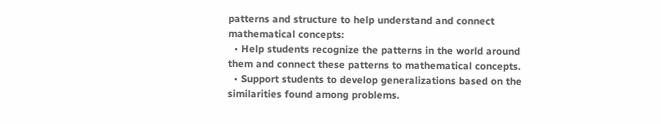patterns and structure to help understand and connect mathematical concepts:
  • Help students recognize the patterns in the world around them and connect these patterns to mathematical concepts.
  • Support students to develop generalizations based on the similarities found among problems.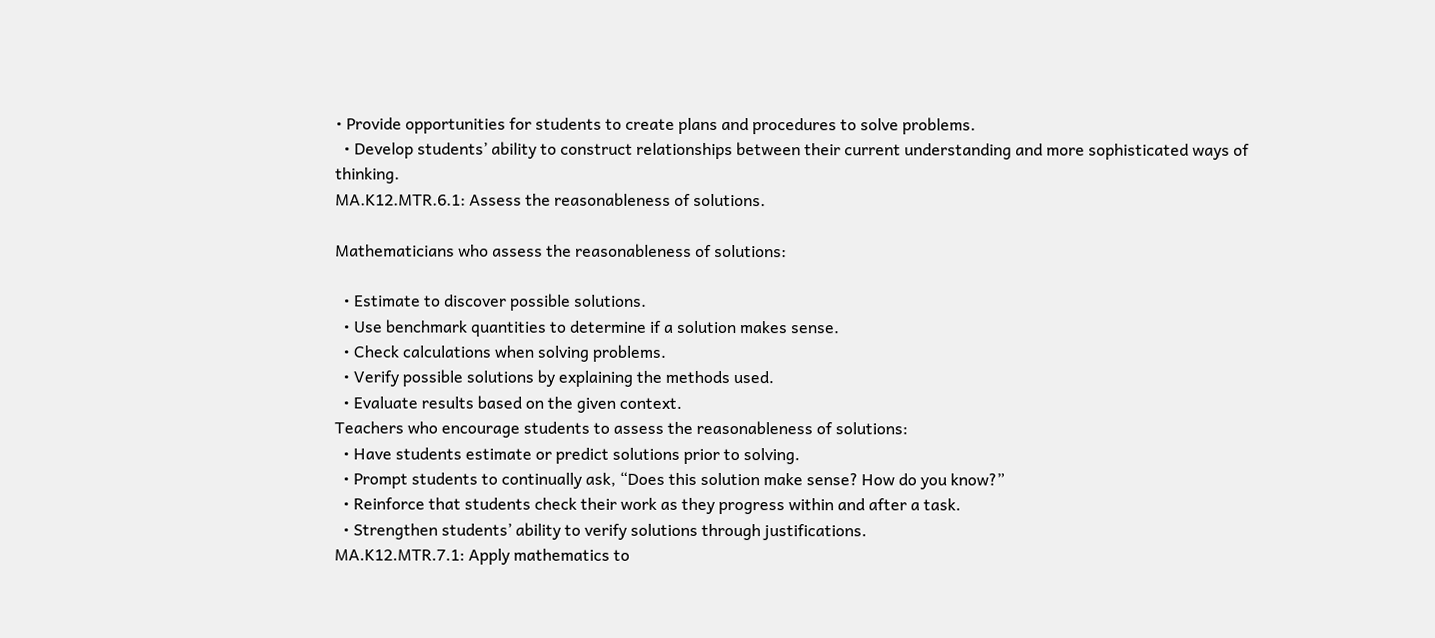• Provide opportunities for students to create plans and procedures to solve problems.
  • Develop students’ ability to construct relationships between their current understanding and more sophisticated ways of thinking.
MA.K12.MTR.6.1: Assess the reasonableness of solutions.

Mathematicians who assess the reasonableness of solutions:

  • Estimate to discover possible solutions.
  • Use benchmark quantities to determine if a solution makes sense.
  • Check calculations when solving problems.
  • Verify possible solutions by explaining the methods used.
  • Evaluate results based on the given context.
Teachers who encourage students to assess the reasonableness of solutions:
  • Have students estimate or predict solutions prior to solving.
  • Prompt students to continually ask, “Does this solution make sense? How do you know?”
  • Reinforce that students check their work as they progress within and after a task.
  • Strengthen students’ ability to verify solutions through justifications.
MA.K12.MTR.7.1: Apply mathematics to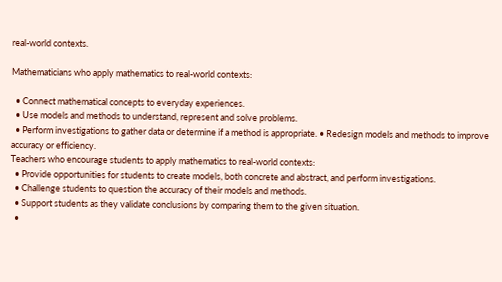real-world contexts.

Mathematicians who apply mathematics to real-world contexts:

  • Connect mathematical concepts to everyday experiences.
  • Use models and methods to understand, represent and solve problems.
  • Perform investigations to gather data or determine if a method is appropriate. • Redesign models and methods to improve accuracy or efficiency.
Teachers who encourage students to apply mathematics to real-world contexts:
  • Provide opportunities for students to create models, both concrete and abstract, and perform investigations.
  • Challenge students to question the accuracy of their models and methods.
  • Support students as they validate conclusions by comparing them to the given situation.
  •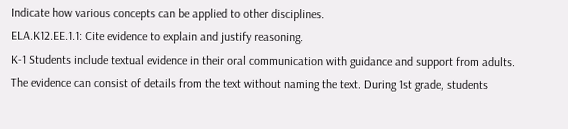Indicate how various concepts can be applied to other disciplines.
ELA.K12.EE.1.1: Cite evidence to explain and justify reasoning.
K-1 Students include textual evidence in their oral communication with guidance and support from adults. The evidence can consist of details from the text without naming the text. During 1st grade, students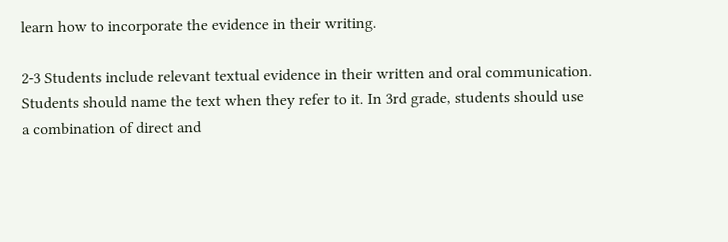learn how to incorporate the evidence in their writing.

2-3 Students include relevant textual evidence in their written and oral communication. Students should name the text when they refer to it. In 3rd grade, students should use a combination of direct and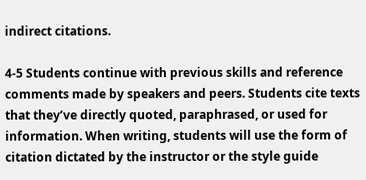indirect citations.

4-5 Students continue with previous skills and reference comments made by speakers and peers. Students cite texts that they’ve directly quoted, paraphrased, or used for information. When writing, students will use the form of citation dictated by the instructor or the style guide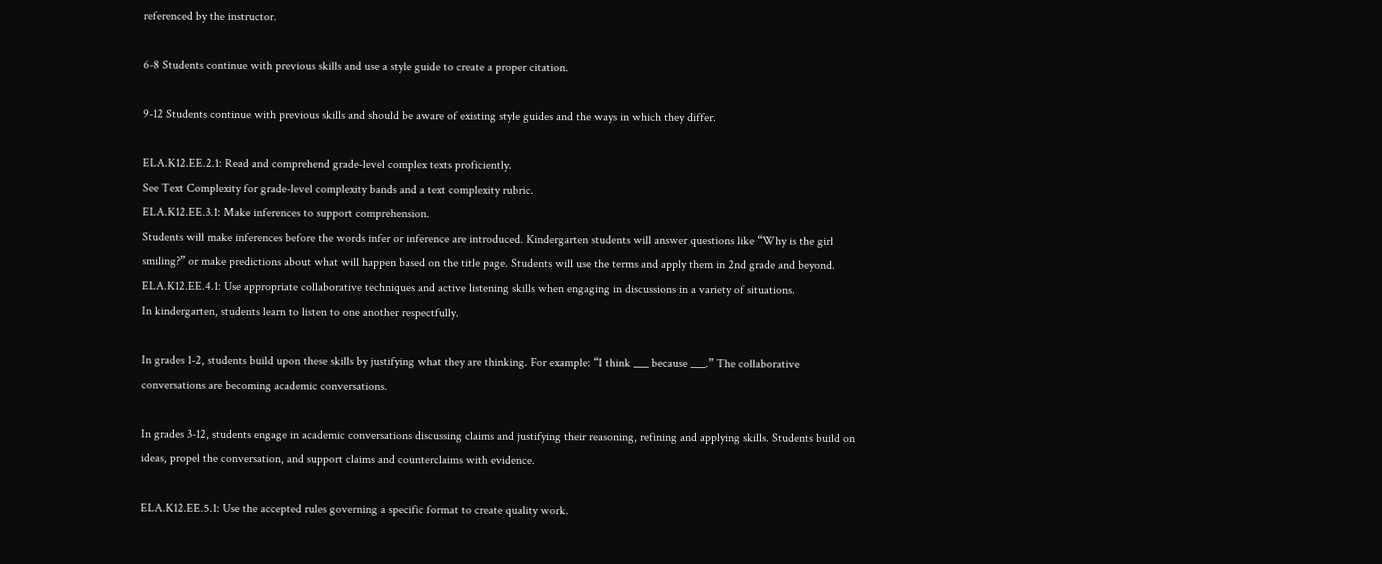referenced by the instructor.

6-8 Students continue with previous skills and use a style guide to create a proper citation.

9-12 Students continue with previous skills and should be aware of existing style guides and the ways in which they differ.

ELA.K12.EE.2.1: Read and comprehend grade-level complex texts proficiently.
See Text Complexity for grade-level complexity bands and a text complexity rubric.
ELA.K12.EE.3.1: Make inferences to support comprehension.
Students will make inferences before the words infer or inference are introduced. Kindergarten students will answer questions like “Why is the girl smiling?” or make predictions about what will happen based on the title page. Students will use the terms and apply them in 2nd grade and beyond.
ELA.K12.EE.4.1: Use appropriate collaborative techniques and active listening skills when engaging in discussions in a variety of situations.
In kindergarten, students learn to listen to one another respectfully.

In grades 1-2, students build upon these skills by justifying what they are thinking. For example: “I think ___ because ___.” The collaborative conversations are becoming academic conversations.

In grades 3-12, students engage in academic conversations discussing claims and justifying their reasoning, refining and applying skills. Students build on ideas, propel the conversation, and support claims and counterclaims with evidence.

ELA.K12.EE.5.1: Use the accepted rules governing a specific format to create quality work.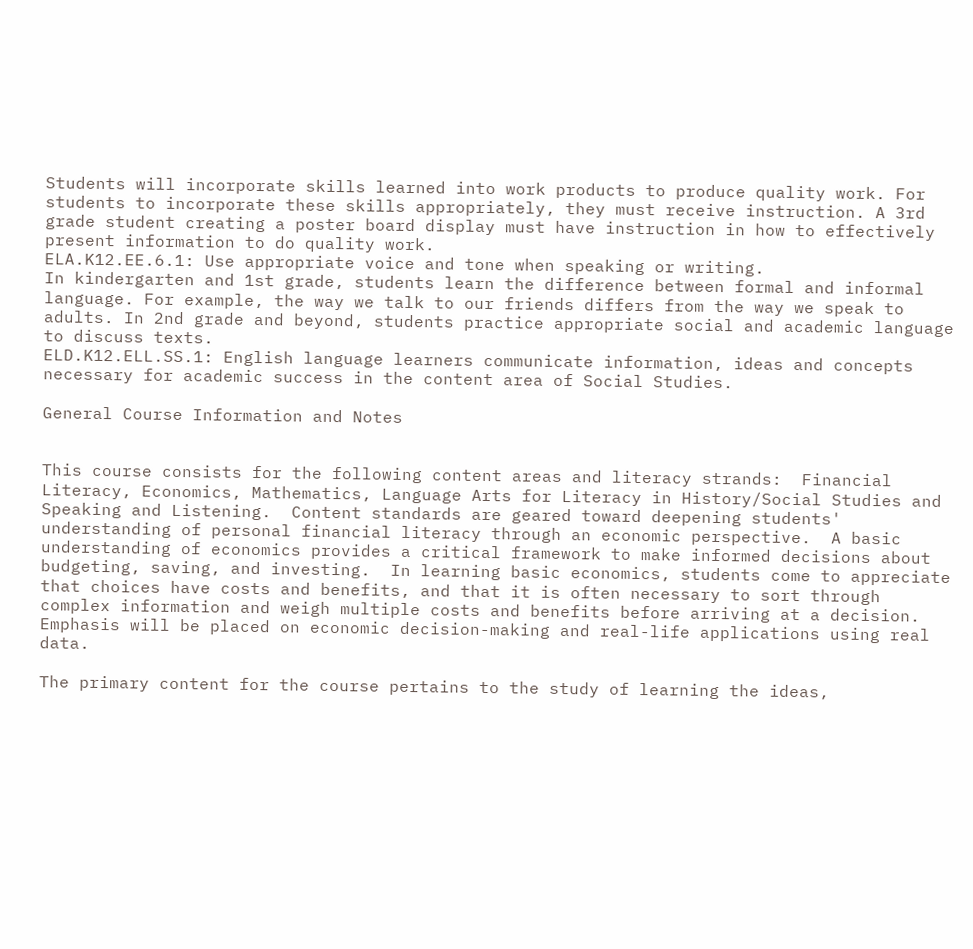Students will incorporate skills learned into work products to produce quality work. For students to incorporate these skills appropriately, they must receive instruction. A 3rd grade student creating a poster board display must have instruction in how to effectively present information to do quality work.
ELA.K12.EE.6.1: Use appropriate voice and tone when speaking or writing.
In kindergarten and 1st grade, students learn the difference between formal and informal language. For example, the way we talk to our friends differs from the way we speak to adults. In 2nd grade and beyond, students practice appropriate social and academic language to discuss texts.
ELD.K12.ELL.SS.1: English language learners communicate information, ideas and concepts necessary for academic success in the content area of Social Studies.

General Course Information and Notes


This course consists for the following content areas and literacy strands:  Financial Literacy, Economics, Mathematics, Language Arts for Literacy in History/Social Studies and Speaking and Listening.  Content standards are geared toward deepening students' understanding of personal financial literacy through an economic perspective.  A basic understanding of economics provides a critical framework to make informed decisions about budgeting, saving, and investing.  In learning basic economics, students come to appreciate that choices have costs and benefits, and that it is often necessary to sort through complex information and weigh multiple costs and benefits before arriving at a decision.  Emphasis will be placed on economic decision-making and real-life applications using real data.

The primary content for the course pertains to the study of learning the ideas,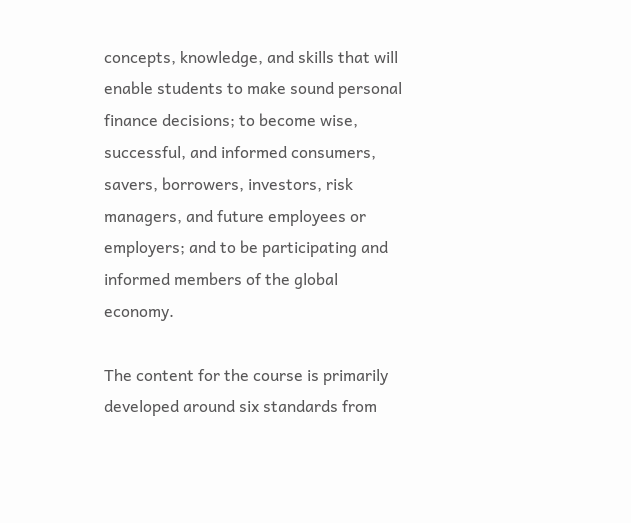concepts, knowledge, and skills that will enable students to make sound personal finance decisions; to become wise, successful, and informed consumers, savers, borrowers, investors, risk managers, and future employees or employers; and to be participating and informed members of the global economy.

The content for the course is primarily developed around six standards from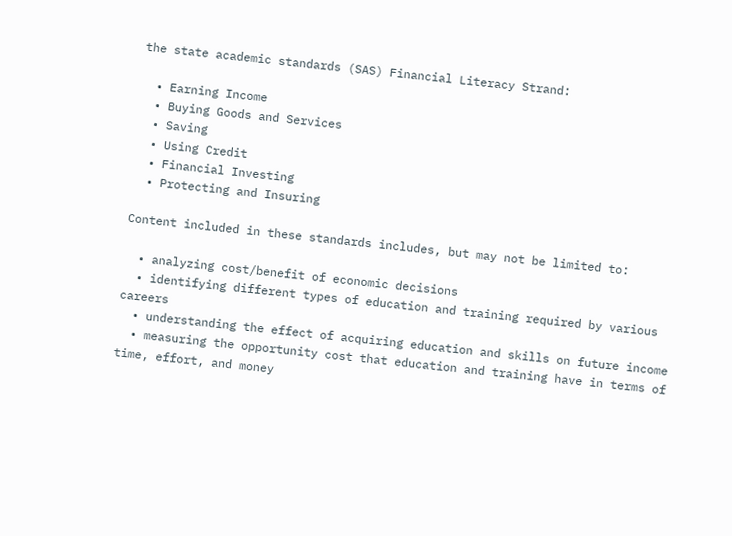the state academic standards (SAS) Financial Literacy Strand:

  • Earning Income
  • Buying Goods and Services
  • Saving
  • Using Credit
  • Financial Investing
  • Protecting and Insuring

Content included in these standards includes, but may not be limited to:

  • analyzing cost/benefit of economic decisions
  • identifying different types of education and training required by various careers
  • understanding the effect of acquiring education and skills on future income
  • measuring the opportunity cost that education and training have in terms of time, effort, and money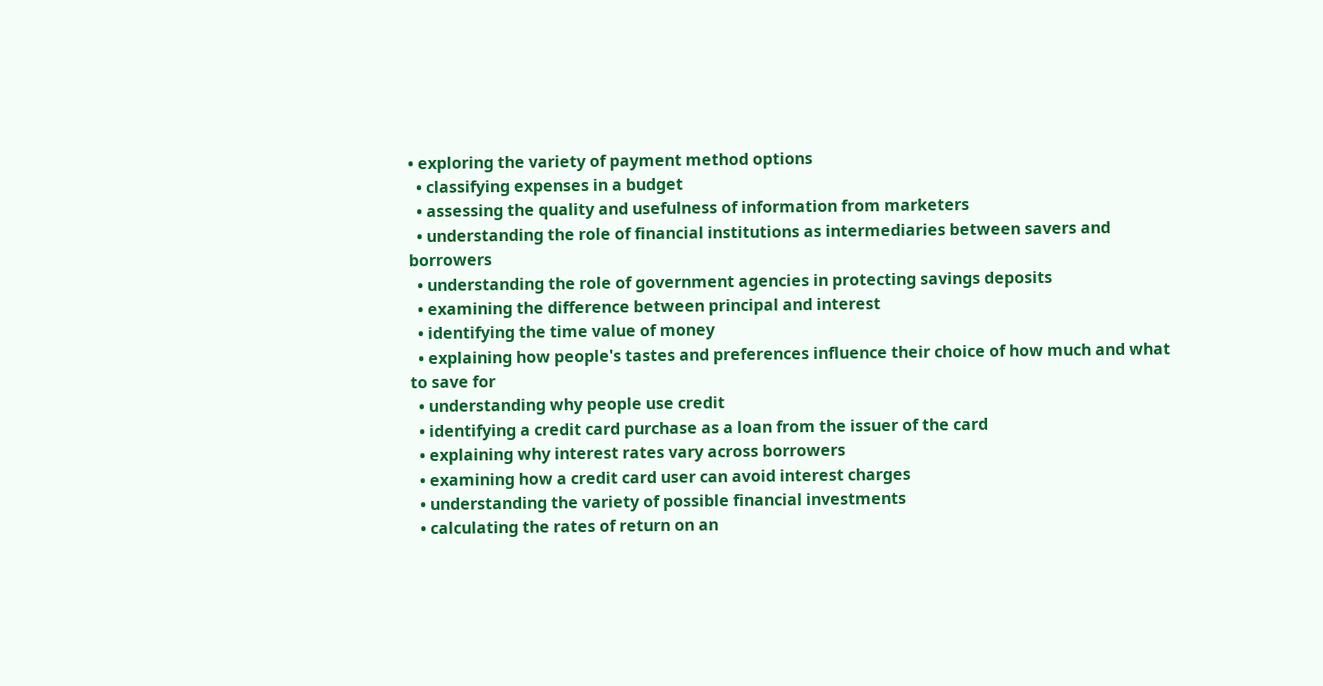• exploring the variety of payment method options
  • classifying expenses in a budget
  • assessing the quality and usefulness of information from marketers
  • understanding the role of financial institutions as intermediaries between savers and borrowers
  • understanding the role of government agencies in protecting savings deposits
  • examining the difference between principal and interest
  • identifying the time value of money
  • explaining how people's tastes and preferences influence their choice of how much and what to save for
  • understanding why people use credit
  • identifying a credit card purchase as a loan from the issuer of the card
  • explaining why interest rates vary across borrowers
  • examining how a credit card user can avoid interest charges
  • understanding the variety of possible financial investments
  • calculating the rates of return on an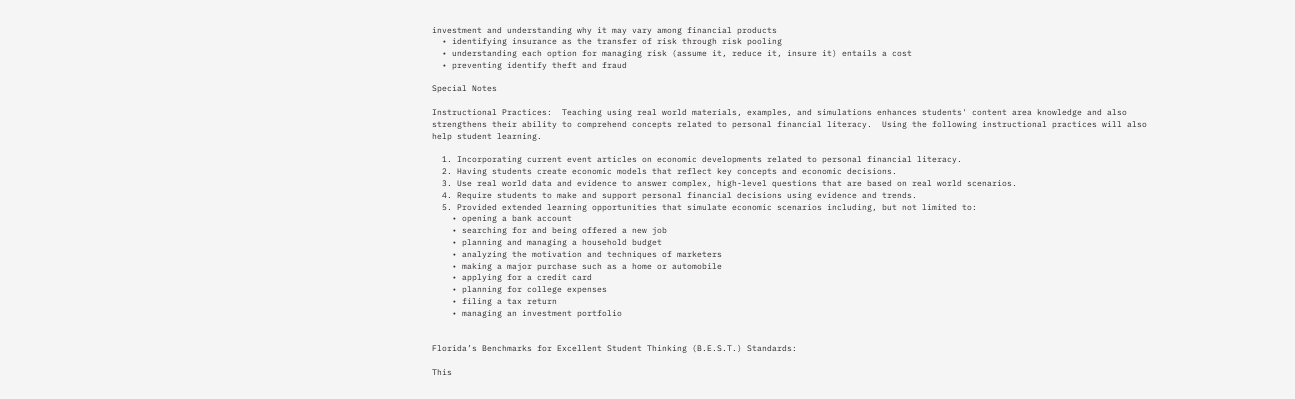investment and understanding why it may vary among financial products
  • identifying insurance as the transfer of risk through risk pooling
  • understanding each option for managing risk (assume it, reduce it, insure it) entails a cost
  • preventing identify theft and fraud

Special Notes

Instructional Practices:  Teaching using real world materials, examples, and simulations enhances students' content area knowledge and also strengthens their ability to comprehend concepts related to personal financial literacy.  Using the following instructional practices will also help student learning.

  1. Incorporating current event articles on economic developments related to personal financial literacy.
  2. Having students create economic models that reflect key concepts and economic decisions.
  3. Use real world data and evidence to answer complex, high-level questions that are based on real world scenarios.
  4. Require students to make and support personal financial decisions using evidence and trends.
  5. Provided extended learning opportunities that simulate economic scenarios including, but not limited to:
    • opening a bank account
    • searching for and being offered a new job
    • planning and managing a household budget
    • analyzing the motivation and techniques of marketers
    • making a major purchase such as a home or automobile
    • applying for a credit card
    • planning for college expenses
    • filing a tax return
    • managing an investment portfolio


Florida’s Benchmarks for Excellent Student Thinking (B.E.S.T.) Standards:

This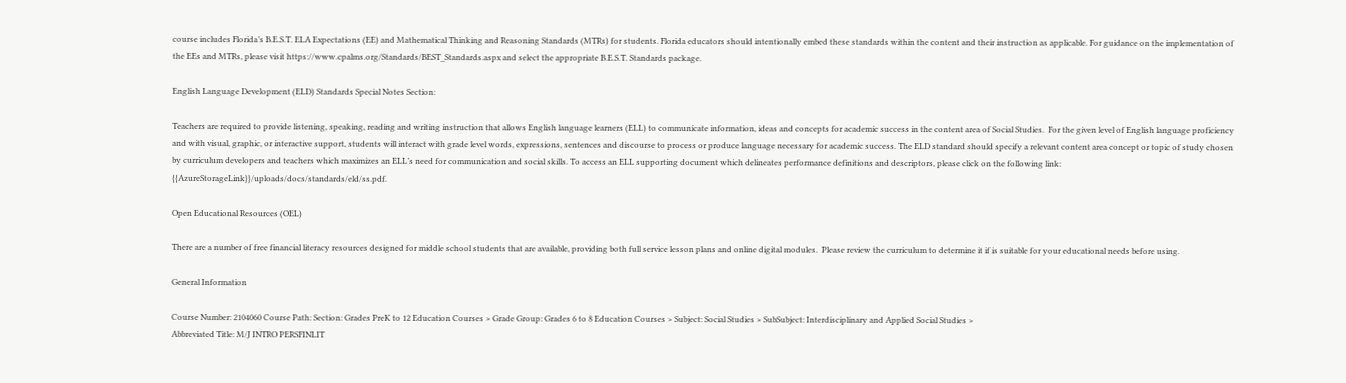course includes Florida’s B.E.S.T. ELA Expectations (EE) and Mathematical Thinking and Reasoning Standards (MTRs) for students. Florida educators should intentionally embed these standards within the content and their instruction as applicable. For guidance on the implementation of the EEs and MTRs, please visit https://www.cpalms.org/Standards/BEST_Standards.aspx and select the appropriate B.E.S.T. Standards package.

English Language Development (ELD) Standards Special Notes Section:

Teachers are required to provide listening, speaking, reading and writing instruction that allows English language learners (ELL) to communicate information, ideas and concepts for academic success in the content area of Social Studies.  For the given level of English language proficiency and with visual, graphic, or interactive support, students will interact with grade level words, expressions, sentences and discourse to process or produce language necessary for academic success. The ELD standard should specify a relevant content area concept or topic of study chosen by curriculum developers and teachers which maximizes an ELL’s need for communication and social skills. To access an ELL supporting document which delineates performance definitions and descriptors, please click on the following link: {{AzureStorageLink}}/uploads/docs/standards/eld/ss.pdf.

Open Educational Resources (OEL)

There are a number of free financial literacy resources designed for middle school students that are available, providing both full service lesson plans and online digital modules.  Please review the curriculum to determine it if is suitable for your educational needs before using.

General Information

Course Number: 2104060 Course Path: Section: Grades PreK to 12 Education Courses > Grade Group: Grades 6 to 8 Education Courses > Subject: Social Studies > SubSubject: Interdisciplinary and Applied Social Studies >
Abbreviated Title: M/J INTRO PERSFINLIT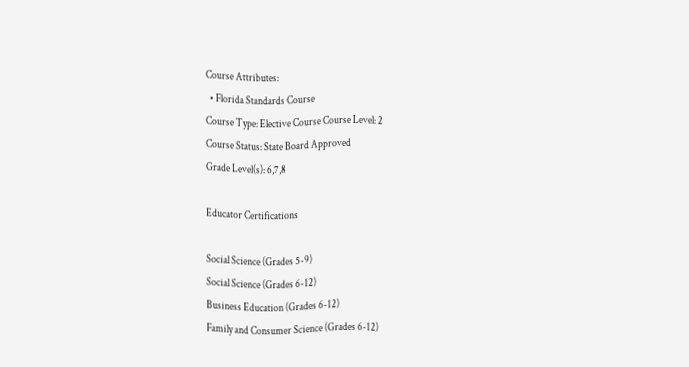Course Attributes:
  • Florida Standards Course
Course Type: Elective Course Course Level: 2
Course Status: State Board Approved
Grade Level(s): 6,7,8

Educator Certifications

Social Science (Grades 5-9)
Social Science (Grades 6-12)
Business Education (Grades 6-12)
Family and Consumer Science (Grades 6-12)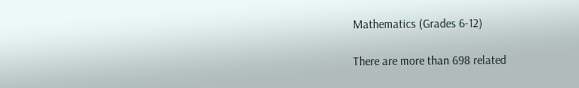Mathematics (Grades 6-12)

There are more than 698 related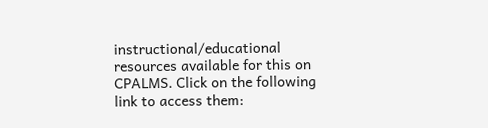instructional/educational resources available for this on CPALMS. Click on the following link to access them: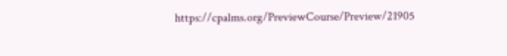https://cpalms.org/PreviewCourse/Preview/21905